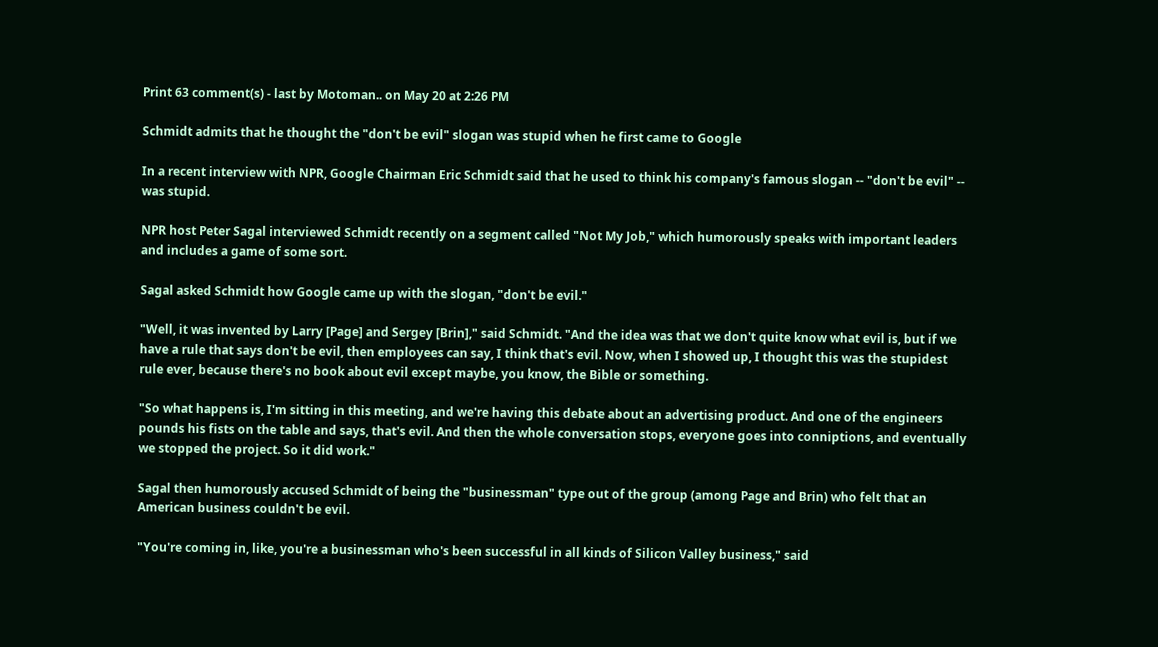Print 63 comment(s) - last by Motoman.. on May 20 at 2:26 PM

Schmidt admits that he thought the "don't be evil" slogan was stupid when he first came to Google

In a recent interview with NPR, Google Chairman Eric Schmidt said that he used to think his company's famous slogan -- "don't be evil" -- was stupid.

NPR host Peter Sagal interviewed Schmidt recently on a segment called "Not My Job," which humorously speaks with important leaders and includes a game of some sort.

Sagal asked Schmidt how Google came up with the slogan, "don't be evil."

"Well, it was invented by Larry [Page] and Sergey [Brin]," said Schmidt. "And the idea was that we don't quite know what evil is, but if we have a rule that says don't be evil, then employees can say, I think that's evil. Now, when I showed up, I thought this was the stupidest rule ever, because there's no book about evil except maybe, you know, the Bible or something.

"So what happens is, I'm sitting in this meeting, and we're having this debate about an advertising product. And one of the engineers pounds his fists on the table and says, that's evil. And then the whole conversation stops, everyone goes into conniptions, and eventually we stopped the project. So it did work."

Sagal then humorously accused Schmidt of being the "businessman" type out of the group (among Page and Brin) who felt that an American business couldn't be evil.

"You're coming in, like, you're a businessman who's been successful in all kinds of Silicon Valley business," said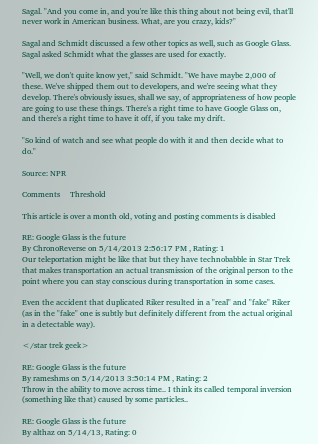Sagal. "And you come in, and you're like this thing about not being evil, that'll never work in American business. What, are you crazy, kids?"

Sagal and Schmidt discussed a few other topics as well, such as Google Glass. Sagal asked Schmidt what the glasses are used for exactly.

"Well, we don't quite know yet," said Schmidt. "We have maybe 2,000 of these. We've shipped them out to developers, and we're seeing what they develop. There's obviously issues, shall we say, of appropriateness of how people are going to use these things. There's a right time to have Google Glass on, and there's a right time to have it off, if you take my drift.

"So kind of watch and see what people do with it and then decide what to do."

Source: NPR

Comments     Threshold

This article is over a month old, voting and posting comments is disabled

RE: Google Glass is the future
By ChronoReverse on 5/14/2013 2:56:17 PM , Rating: 1
Our teleportation might be like that but they have technobabble in Star Trek that makes transportation an actual transmission of the original person to the point where you can stay conscious during transportation in some cases.

Even the accident that duplicated Riker resulted in a "real" and "fake" Riker (as in the "fake" one is subtly but definitely different from the actual original in a detectable way).

</star trek geek>

RE: Google Glass is the future
By rameshms on 5/14/2013 3:50:14 PM , Rating: 2
Throw in the ability to move across time.. I think its called temporal inversion (something like that) caused by some particles..

RE: Google Glass is the future
By althaz on 5/14/13, Rating: 0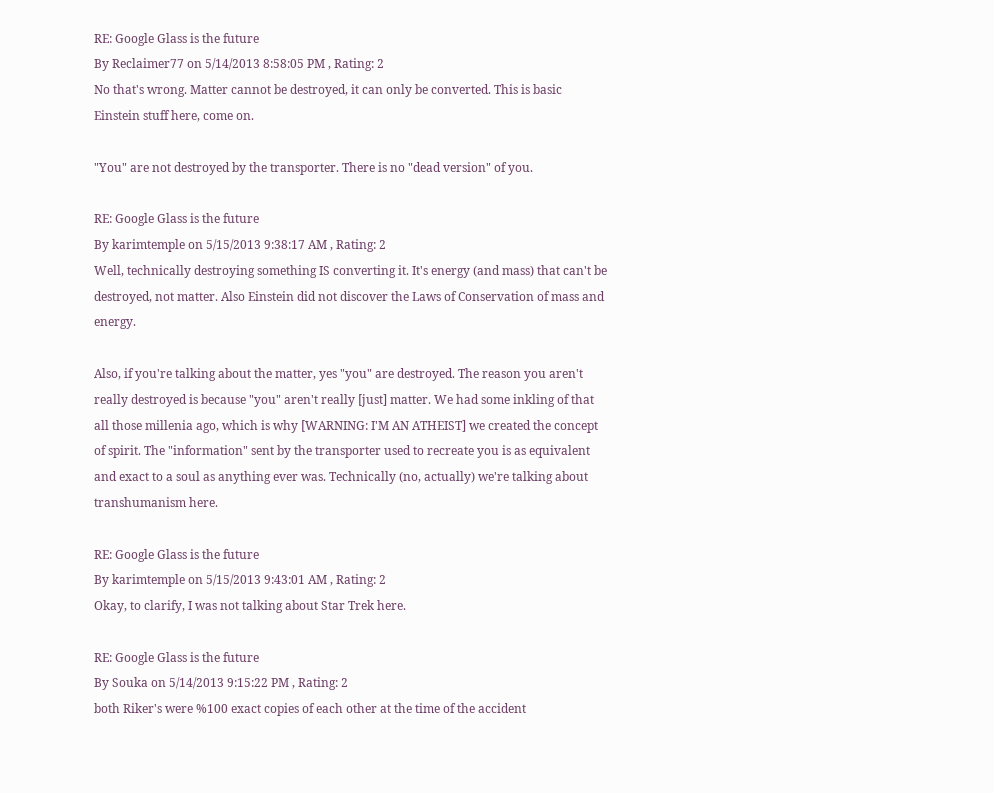RE: Google Glass is the future
By Reclaimer77 on 5/14/2013 8:58:05 PM , Rating: 2
No that's wrong. Matter cannot be destroyed, it can only be converted. This is basic Einstein stuff here, come on.

"You" are not destroyed by the transporter. There is no "dead version" of you.

RE: Google Glass is the future
By karimtemple on 5/15/2013 9:38:17 AM , Rating: 2
Well, technically destroying something IS converting it. It's energy (and mass) that can't be destroyed, not matter. Also Einstein did not discover the Laws of Conservation of mass and energy.

Also, if you're talking about the matter, yes "you" are destroyed. The reason you aren't really destroyed is because "you" aren't really [just] matter. We had some inkling of that all those millenia ago, which is why [WARNING: I'M AN ATHEIST] we created the concept of spirit. The "information" sent by the transporter used to recreate you is as equivalent and exact to a soul as anything ever was. Technically (no, actually) we're talking about transhumanism here.

RE: Google Glass is the future
By karimtemple on 5/15/2013 9:43:01 AM , Rating: 2
Okay, to clarify, I was not talking about Star Trek here.

RE: Google Glass is the future
By Souka on 5/14/2013 9:15:22 PM , Rating: 2
both Riker's were %100 exact copies of each other at the time of the accident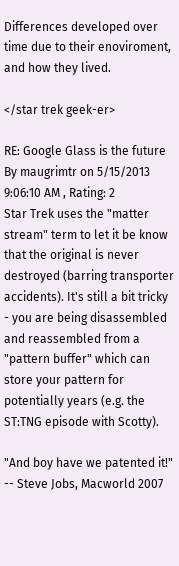Differences developed over time due to their enoviroment, and how they lived.

</star trek geek-er>

RE: Google Glass is the future
By maugrimtr on 5/15/2013 9:06:10 AM , Rating: 2
Star Trek uses the "matter stream" term to let it be know that the original is never destroyed (barring transporter accidents). It's still a bit tricky - you are being disassembled and reassembled from a "pattern buffer" which can store your pattern for potentially years (e.g. the ST:TNG episode with Scotty).

"And boy have we patented it!" -- Steve Jobs, Macworld 2007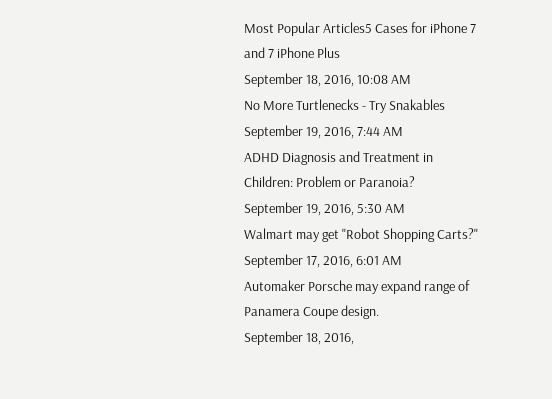Most Popular Articles5 Cases for iPhone 7 and 7 iPhone Plus
September 18, 2016, 10:08 AM
No More Turtlenecks - Try Snakables
September 19, 2016, 7:44 AM
ADHD Diagnosis and Treatment in Children: Problem or Paranoia?
September 19, 2016, 5:30 AM
Walmart may get "Robot Shopping Carts?"
September 17, 2016, 6:01 AM
Automaker Porsche may expand range of Panamera Coupe design.
September 18, 2016,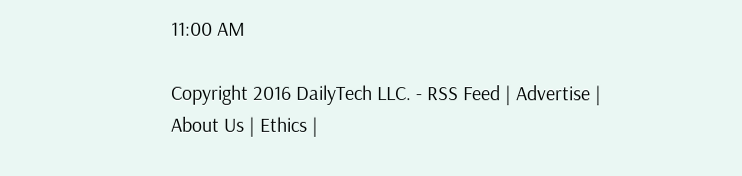11:00 AM

Copyright 2016 DailyTech LLC. - RSS Feed | Advertise | About Us | Ethics |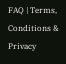FAQ | Terms, Conditions & Privacy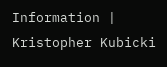Information | Kristopher Kubicki